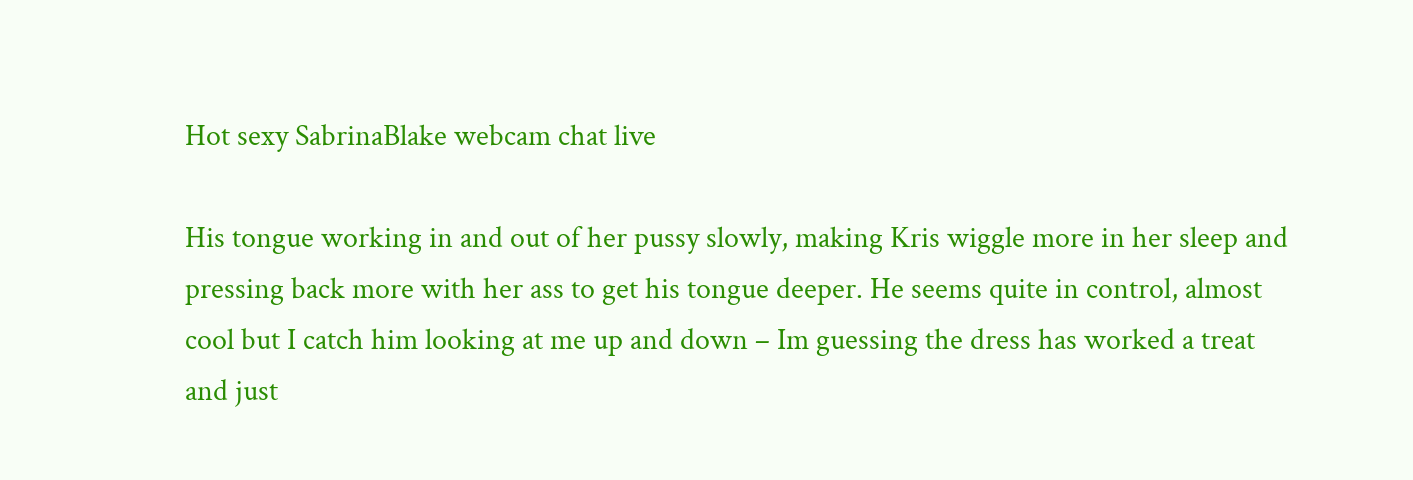Hot sexy SabrinaBlake webcam chat live

His tongue working in and out of her pussy slowly, making Kris wiggle more in her sleep and pressing back more with her ass to get his tongue deeper. He seems quite in control, almost cool but I catch him looking at me up and down – Im guessing the dress has worked a treat and just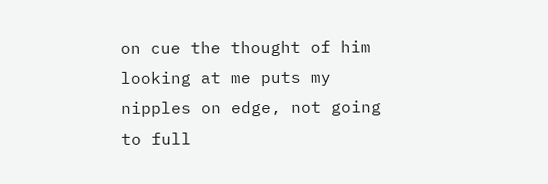on cue the thought of him looking at me puts my nipples on edge, not going to full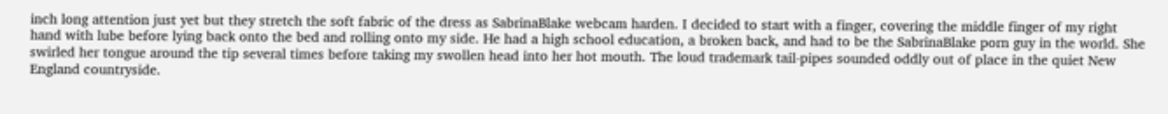inch long attention just yet but they stretch the soft fabric of the dress as SabrinaBlake webcam harden. I decided to start with a finger, covering the middle finger of my right hand with lube before lying back onto the bed and rolling onto my side. He had a high school education, a broken back, and had to be the SabrinaBlake porn guy in the world. She swirled her tongue around the tip several times before taking my swollen head into her hot mouth. The loud trademark tail-pipes sounded oddly out of place in the quiet New England countryside.